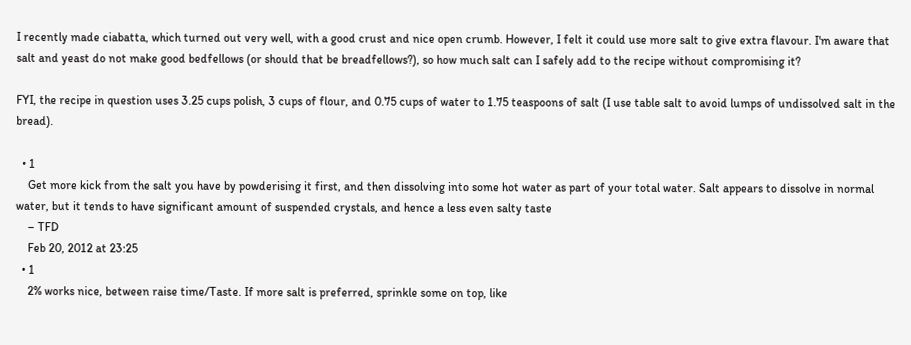I recently made ciabatta, which turned out very well, with a good crust and nice open crumb. However, I felt it could use more salt to give extra flavour. I'm aware that salt and yeast do not make good bedfellows (or should that be breadfellows?), so how much salt can I safely add to the recipe without compromising it?

FYI, the recipe in question uses 3.25 cups polish, 3 cups of flour, and 0.75 cups of water to 1.75 teaspoons of salt (I use table salt to avoid lumps of undissolved salt in the bread).

  • 1
    Get more kick from the salt you have by powderising it first, and then dissolving into some hot water as part of your total water. Salt appears to dissolve in normal water, but it tends to have significant amount of suspended crystals, and hence a less even salty taste
    – TFD
    Feb 20, 2012 at 23:25
  • 1
    2% works nice, between raise time/Taste. If more salt is preferred, sprinkle some on top, like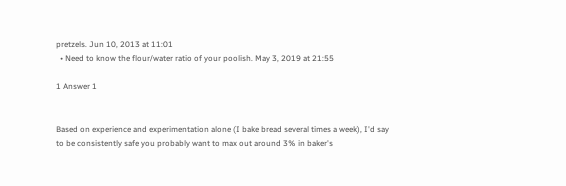pretzels. Jun 10, 2013 at 11:01
  • Need to know the flour/water ratio of your poolish. May 3, 2019 at 21:55

1 Answer 1


Based on experience and experimentation alone (I bake bread several times a week), I'd say to be consistently safe you probably want to max out around 3% in baker's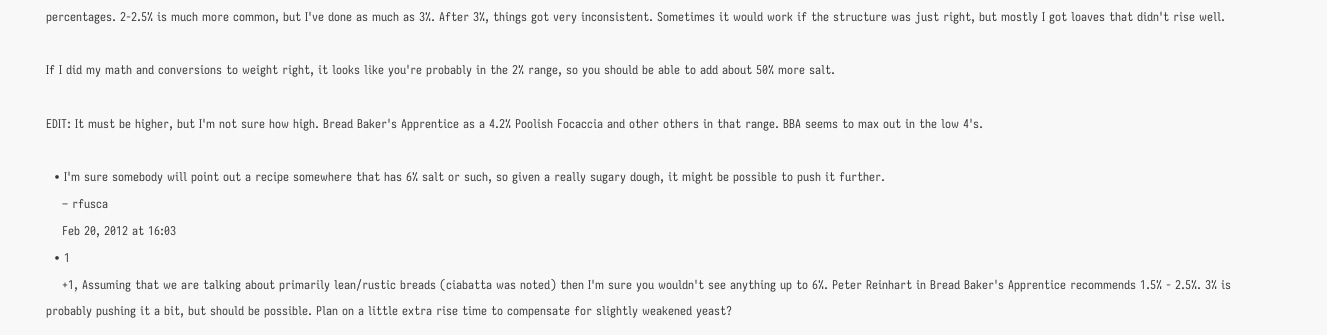percentages. 2-2.5% is much more common, but I've done as much as 3%. After 3%, things got very inconsistent. Sometimes it would work if the structure was just right, but mostly I got loaves that didn't rise well.

If I did my math and conversions to weight right, it looks like you're probably in the 2% range, so you should be able to add about 50% more salt.

EDIT: It must be higher, but I'm not sure how high. Bread Baker's Apprentice as a 4.2% Poolish Focaccia and other others in that range. BBA seems to max out in the low 4's.

  • I'm sure somebody will point out a recipe somewhere that has 6% salt or such, so given a really sugary dough, it might be possible to push it further.
    – rfusca
    Feb 20, 2012 at 16:03
  • 1
    +1, Assuming that we are talking about primarily lean/rustic breads (ciabatta was noted) then I'm sure you wouldn't see anything up to 6%. Peter Reinhart in Bread Baker's Apprentice recommends 1.5% - 2.5%. 3% is probably pushing it a bit, but should be possible. Plan on a little extra rise time to compensate for slightly weakened yeast?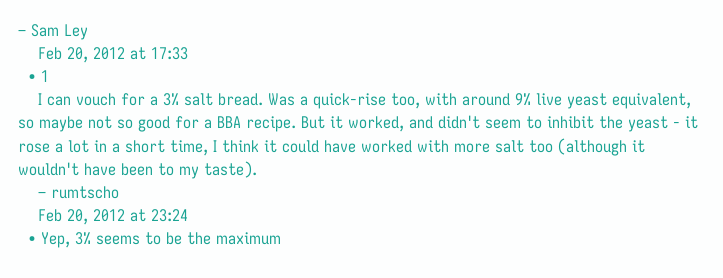– Sam Ley
    Feb 20, 2012 at 17:33
  • 1
    I can vouch for a 3% salt bread. Was a quick-rise too, with around 9% live yeast equivalent, so maybe not so good for a BBA recipe. But it worked, and didn't seem to inhibit the yeast - it rose a lot in a short time, I think it could have worked with more salt too (although it wouldn't have been to my taste).
    – rumtscho
    Feb 20, 2012 at 23:24
  • Yep, 3% seems to be the maximum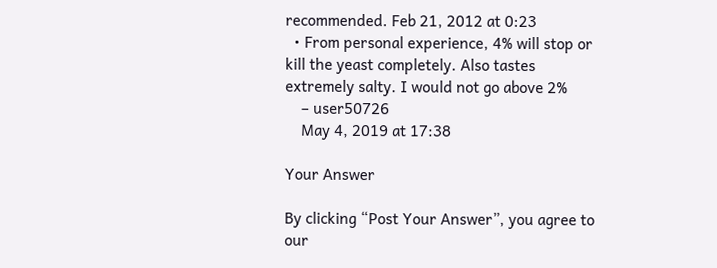recommended. Feb 21, 2012 at 0:23
  • From personal experience, 4% will stop or kill the yeast completely. Also tastes extremely salty. I would not go above 2%
    – user50726
    May 4, 2019 at 17:38

Your Answer

By clicking “Post Your Answer”, you agree to our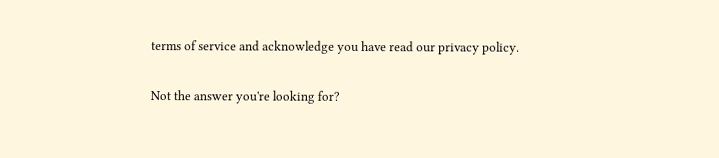terms of service and acknowledge you have read our privacy policy.

Not the answer you're looking for?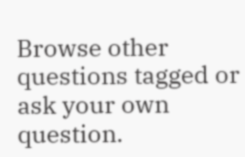Browse other questions tagged or ask your own question.